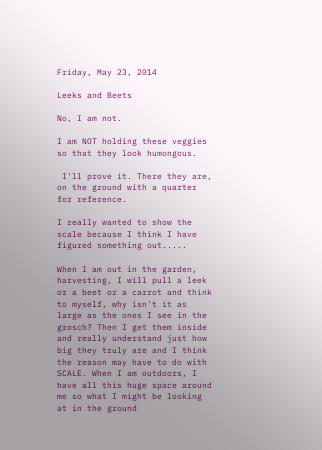Friday, May 23, 2014

Leeks and Beets

No, I am not.

I am NOT holding these veggies so that they look humongous.

 I'll prove it. There they are, on the ground with a quarter for reference.

I really wanted to show the scale because I think I have figured something out.....

When I am out in the garden, harvesting, I will pull a leek or a beet or a carrot and think to myself, why isn't it as large as the ones I see in the grosch? Then I get them inside and really understand just how big they truly are and I think the reason may have to do with SCALE. When I am outdoors, I have all this huge space around me so what I might be looking at in the ground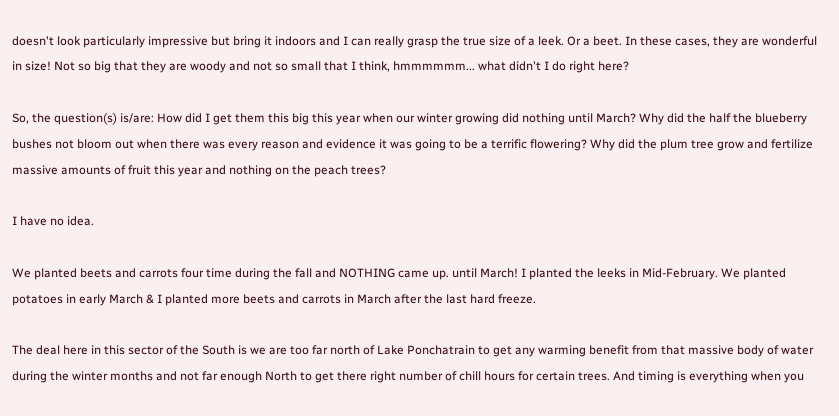doesn't look particularly impressive but bring it indoors and I can really grasp the true size of a leek. Or a beet. In these cases, they are wonderful in size! Not so big that they are woody and not so small that I think, hmmmmmm... what didn't I do right here?

So, the question(s) is/are: How did I get them this big this year when our winter growing did nothing until March? Why did the half the blueberry bushes not bloom out when there was every reason and evidence it was going to be a terrific flowering? Why did the plum tree grow and fertilize massive amounts of fruit this year and nothing on the peach trees?

I have no idea.

We planted beets and carrots four time during the fall and NOTHING came up. until March! I planted the leeks in Mid-February. We planted potatoes in early March & I planted more beets and carrots in March after the last hard freeze.

The deal here in this sector of the South is we are too far north of Lake Ponchatrain to get any warming benefit from that massive body of water during the winter months and not far enough North to get there right number of chill hours for certain trees. And timing is everything when you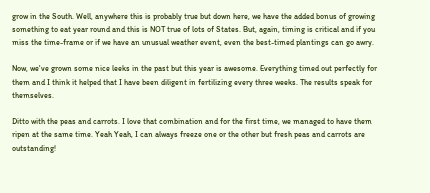grow in the South. Well, anywhere this is probably true but down here, we have the added bonus of growing something to eat year round and this is NOT true of lots of States. But, again, timing is critical and if you miss the time-frame or if we have an unusual weather event, even the best-timed plantings can go awry.

Now, we've grown some nice leeks in the past but this year is awesome. Everything timed out perfectly for them and I think it helped that I have been diligent in fertilizing every three weeks. The results speak for themselves.

Ditto with the peas and carrots. I love that combination and for the first time, we managed to have them ripen at the same time. Yeah Yeah, I can always freeze one or the other but fresh peas and carrots are outstanding!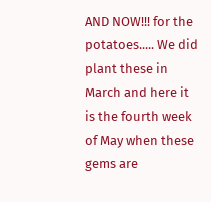AND NOW!!! for the potatoes..... We did plant these in March and here it is the fourth week of May when these gems are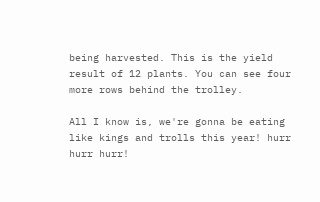being harvested. This is the yield result of 12 plants. You can see four more rows behind the trolley.

All I know is, we're gonna be eating like kings and trolls this year! hurr hurr hurr!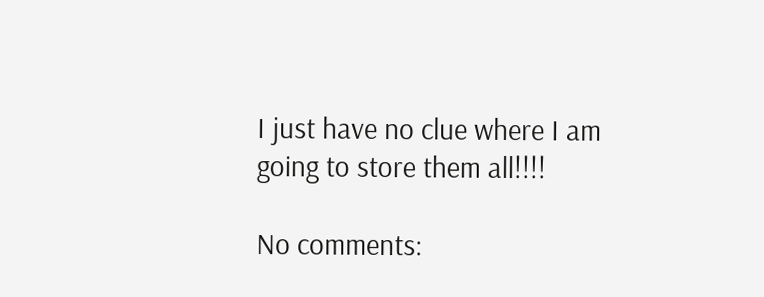I just have no clue where I am going to store them all!!!!

No comments: